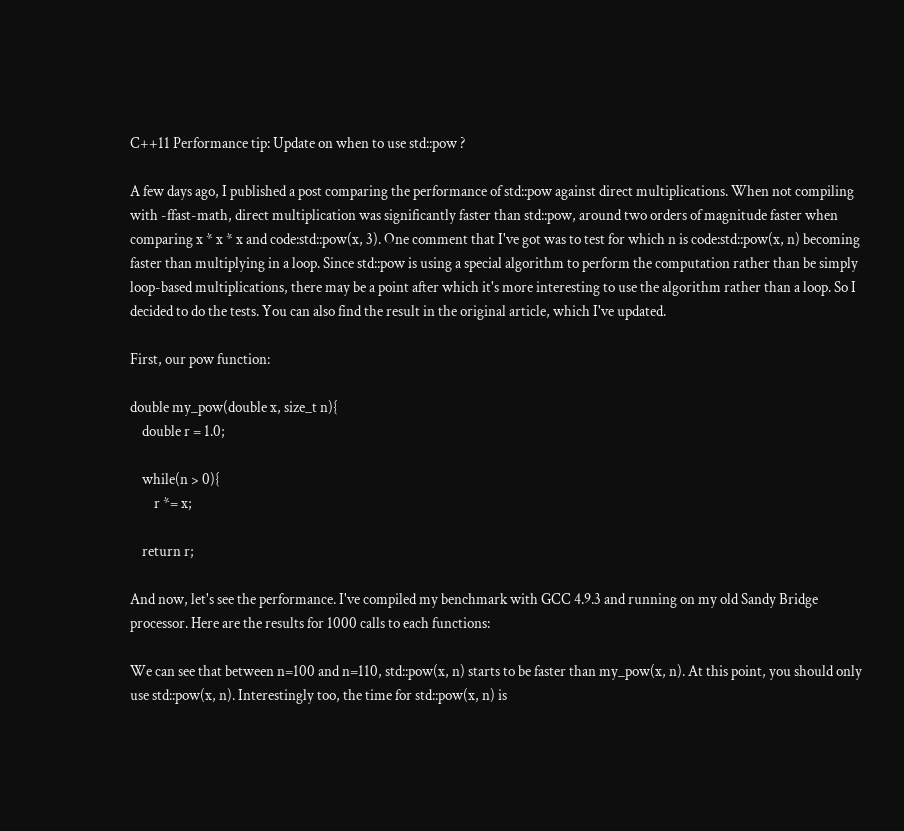C++11 Performance tip: Update on when to use std::pow ?

A few days ago, I published a post comparing the performance of std::pow against direct multiplications. When not compiling with -ffast-math, direct multiplication was significantly faster than std::pow, around two orders of magnitude faster when comparing x * x * x and code:std::pow(x, 3). One comment that I've got was to test for which n is code:std::pow(x, n) becoming faster than multiplying in a loop. Since std::pow is using a special algorithm to perform the computation rather than be simply loop-based multiplications, there may be a point after which it's more interesting to use the algorithm rather than a loop. So I decided to do the tests. You can also find the result in the original article, which I've updated.

First, our pow function:

double my_pow(double x, size_t n){
    double r = 1.0;

    while(n > 0){
        r *= x;

    return r;

And now, let's see the performance. I've compiled my benchmark with GCC 4.9.3 and running on my old Sandy Bridge processor. Here are the results for 1000 calls to each functions:

We can see that between n=100 and n=110, std::pow(x, n) starts to be faster than my_pow(x, n). At this point, you should only use std::pow(x, n). Interestingly too, the time for std::pow(x, n) is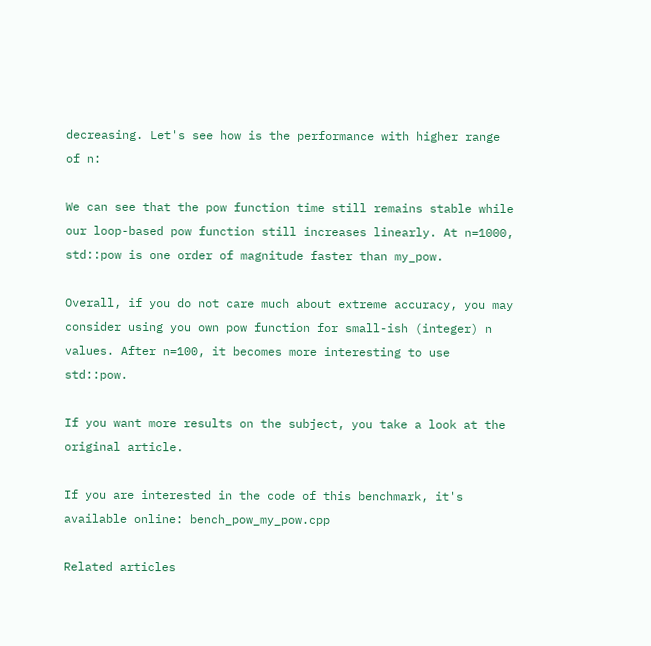decreasing. Let's see how is the performance with higher range of n:

We can see that the pow function time still remains stable while our loop-based pow function still increases linearly. At n=1000, std::pow is one order of magnitude faster than my_pow.

Overall, if you do not care much about extreme accuracy, you may consider using you own pow function for small-ish (integer) n values. After n=100, it becomes more interesting to use std::pow.

If you want more results on the subject, you take a look at the original article.

If you are interested in the code of this benchmark, it's available online: bench_pow_my_pow.cpp

Related articles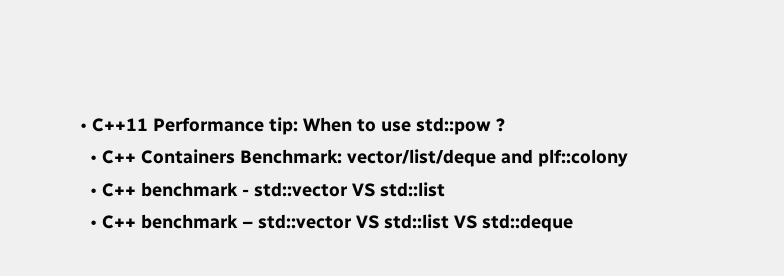• C++11 Performance tip: When to use std::pow ?
  • C++ Containers Benchmark: vector/list/deque and plf::colony
  • C++ benchmark - std::vector VS std::list
  • C++ benchmark – std::vector VS std::list VS std::deque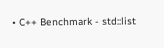• C++ Benchmark - std::list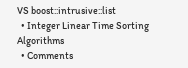VS boost::intrusive::list
  • Integer Linear Time Sorting Algorithms
  • Comments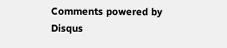Comments powered by Disqus